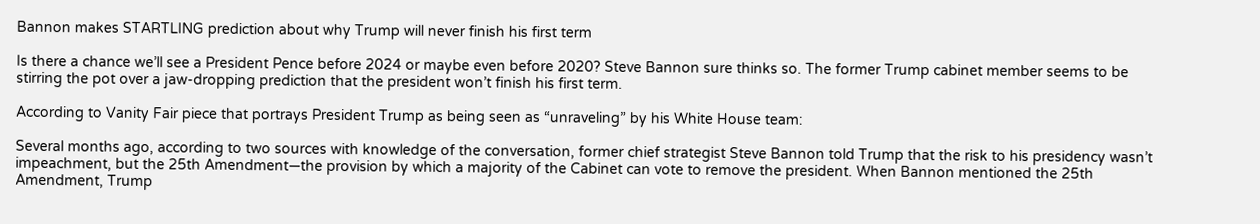Bannon makes STARTLING prediction about why Trump will never finish his first term

Is there a chance we’ll see a President Pence before 2024 or maybe even before 2020? Steve Bannon sure thinks so. The former Trump cabinet member seems to be stirring the pot over a jaw-dropping prediction that the president won’t finish his first term.

According to Vanity Fair piece that portrays President Trump as being seen as “unraveling” by his White House team:

Several months ago, according to two sources with knowledge of the conversation, former chief strategist Steve Bannon told Trump that the risk to his presidency wasn’t impeachment, but the 25th Amendment—the provision by which a majority of the Cabinet can vote to remove the president. When Bannon mentioned the 25th Amendment, Trump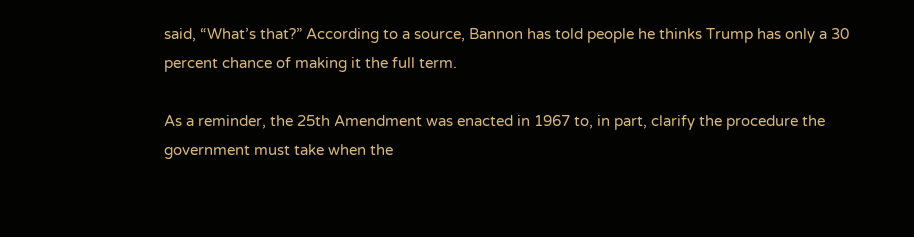said, “What’s that?” According to a source, Bannon has told people he thinks Trump has only a 30 percent chance of making it the full term.

As a reminder, the 25th Amendment was enacted in 1967 to, in part, clarify the procedure the government must take when the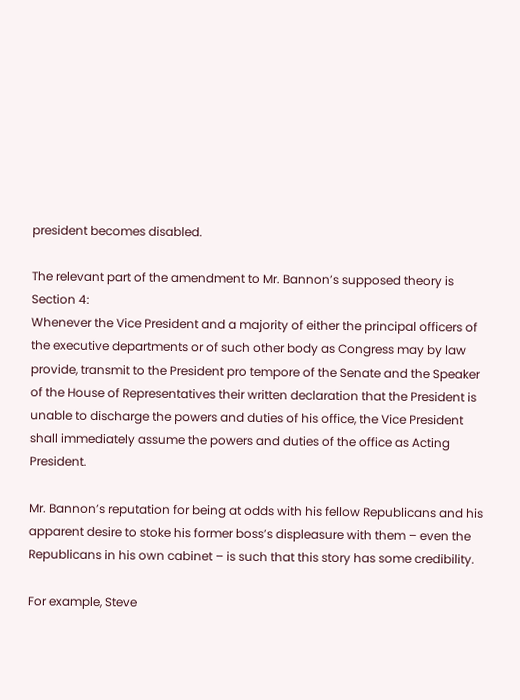president becomes disabled.

The relevant part of the amendment to Mr. Bannon’s supposed theory is Section 4:
Whenever the Vice President and a majority of either the principal officers of the executive departments or of such other body as Congress may by law provide, transmit to the President pro tempore of the Senate and the Speaker of the House of Representatives their written declaration that the President is unable to discharge the powers and duties of his office, the Vice President shall immediately assume the powers and duties of the office as Acting President.

Mr. Bannon’s reputation for being at odds with his fellow Republicans and his apparent desire to stoke his former boss’s displeasure with them – even the Republicans in his own cabinet – is such that this story has some credibility.

For example, Steve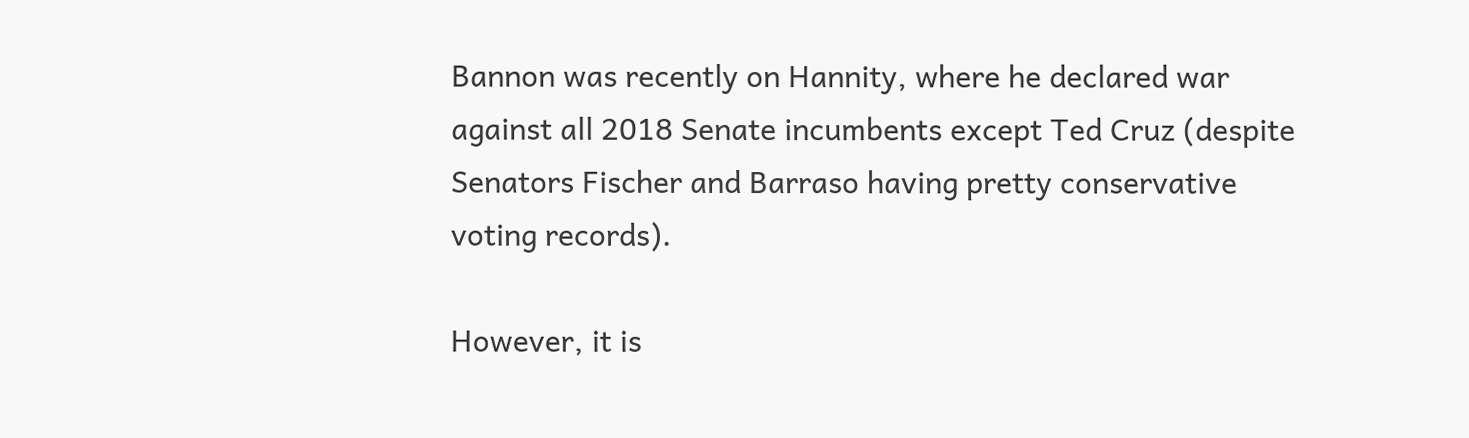Bannon was recently on Hannity, where he declared war against all 2018 Senate incumbents except Ted Cruz (despite Senators Fischer and Barraso having pretty conservative voting records).

However, it is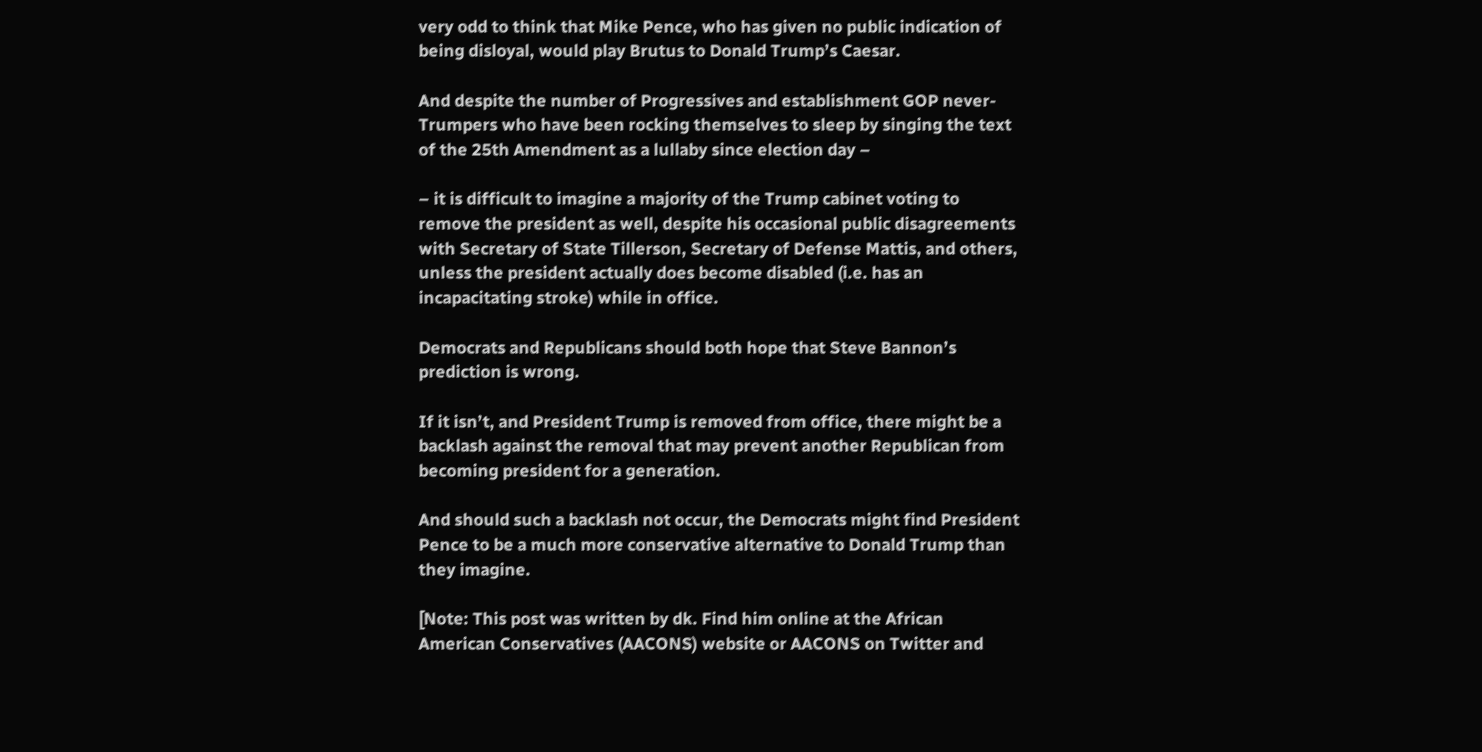very odd to think that Mike Pence, who has given no public indication of being disloyal, would play Brutus to Donald Trump’s Caesar.

And despite the number of Progressives and establishment GOP never-Trumpers who have been rocking themselves to sleep by singing the text of the 25th Amendment as a lullaby since election day –

– it is difficult to imagine a majority of the Trump cabinet voting to remove the president as well, despite his occasional public disagreements with Secretary of State Tillerson, Secretary of Defense Mattis, and others, unless the president actually does become disabled (i.e. has an incapacitating stroke) while in office.

Democrats and Republicans should both hope that Steve Bannon’s prediction is wrong.

If it isn’t, and President Trump is removed from office, there might be a backlash against the removal that may prevent another Republican from becoming president for a generation.

And should such a backlash not occur, the Democrats might find President Pence to be a much more conservative alternative to Donald Trump than they imagine.

[Note: This post was written by dk. Find him online at the African American Conservatives (AACONS) website or AACONS on Twitter and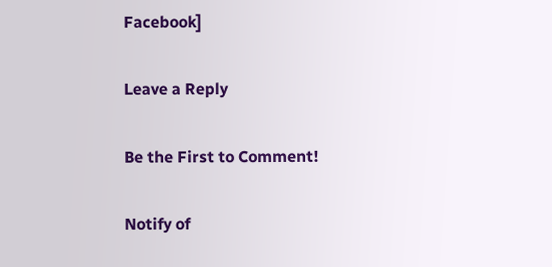Facebook]

Leave a Reply

Be the First to Comment!

Notify of